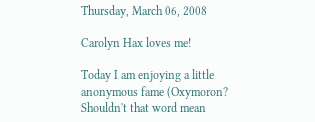Thursday, March 06, 2008

Carolyn Hax loves me!

Today I am enjoying a little anonymous fame (Oxymoron? Shouldn't that word mean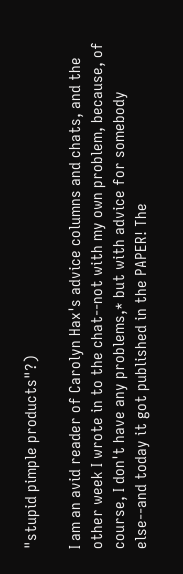"stupid pimple products"?)

I am an avid reader of Carolyn Hax's advice columns and chats, and the other week I wrote in to the chat--not with my own problem, because, of course, I don't have any problems,* but with advice for somebody else--and today it got published in the PAPER! The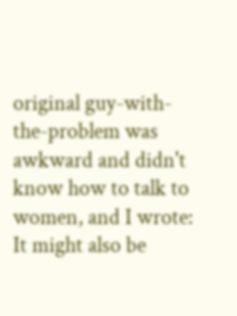original guy-with-the-problem was awkward and didn't know how to talk to women, and I wrote:
It might also be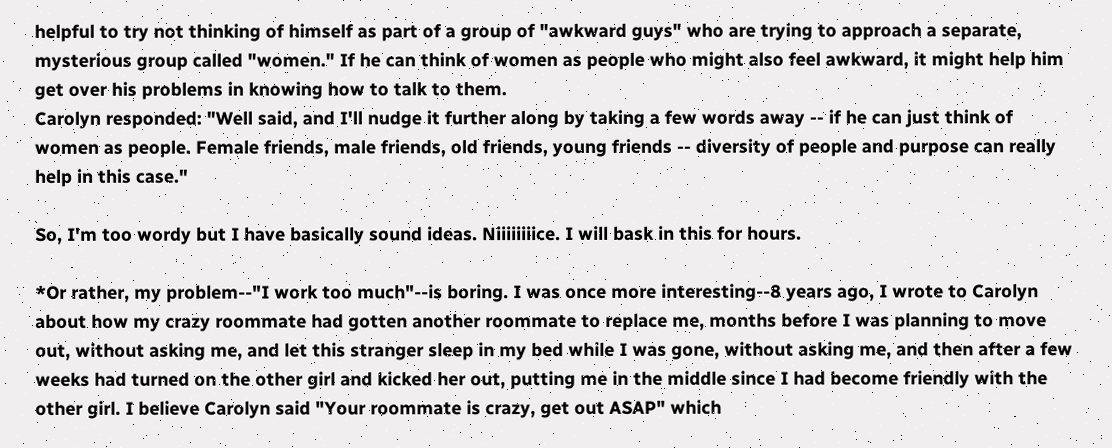helpful to try not thinking of himself as part of a group of "awkward guys" who are trying to approach a separate, mysterious group called "women." If he can think of women as people who might also feel awkward, it might help him get over his problems in knowing how to talk to them.
Carolyn responded: "Well said, and I'll nudge it further along by taking a few words away -- if he can just think of women as people. Female friends, male friends, old friends, young friends -- diversity of people and purpose can really help in this case."

So, I'm too wordy but I have basically sound ideas. Niiiiiiiice. I will bask in this for hours.

*Or rather, my problem--"I work too much"--is boring. I was once more interesting--8 years ago, I wrote to Carolyn about how my crazy roommate had gotten another roommate to replace me, months before I was planning to move out, without asking me, and let this stranger sleep in my bed while I was gone, without asking me, and then after a few weeks had turned on the other girl and kicked her out, putting me in the middle since I had become friendly with the other girl. I believe Carolyn said "Your roommate is crazy, get out ASAP" which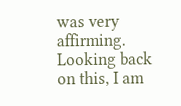was very affirming. Looking back on this, I am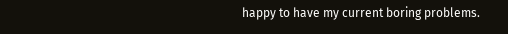happy to have my current boring problems.